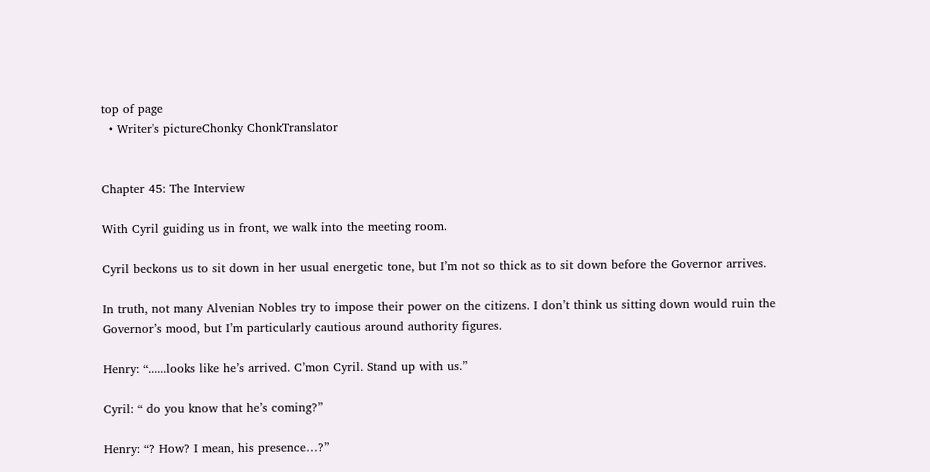top of page
  • Writer's pictureChonky ChonkTranslator


Chapter 45: The Interview

With Cyril guiding us in front, we walk into the meeting room.

Cyril beckons us to sit down in her usual energetic tone, but I’m not so thick as to sit down before the Governor arrives.

In truth, not many Alvenian Nobles try to impose their power on the citizens. I don’t think us sitting down would ruin the Governor’s mood, but I’m particularly cautious around authority figures.

Henry: “......looks like he’s arrived. C’mon Cyril. Stand up with us.”

Cyril: “ do you know that he’s coming?”

Henry: “? How? I mean, his presence…?”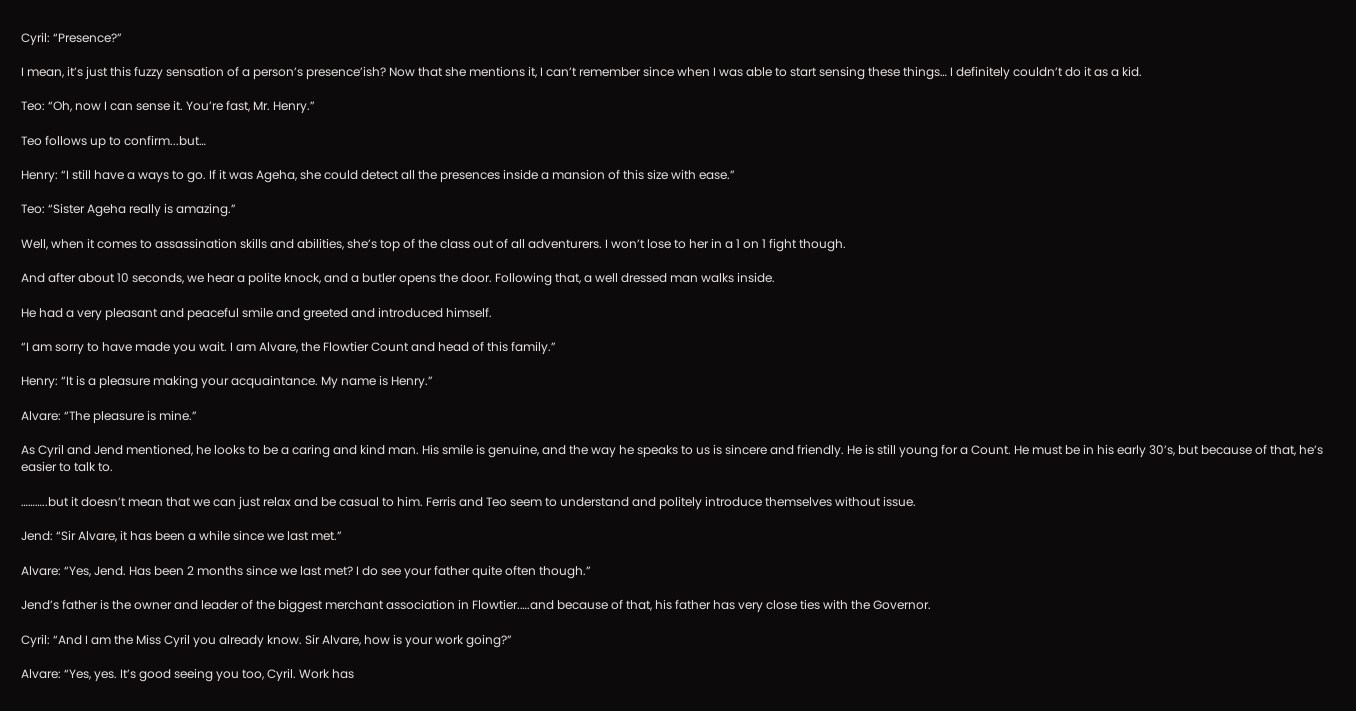Cyril: “Presence?”

I mean, it’s just this fuzzy sensation of a person’s presence’ish? Now that she mentions it, I can’t remember since when I was able to start sensing these things… I definitely couldn’t do it as a kid.

Teo: “Oh, now I can sense it. You’re fast, Mr. Henry.”

Teo follows up to confirm...but…

Henry: “I still have a ways to go. If it was Ageha, she could detect all the presences inside a mansion of this size with ease.”

Teo: “Sister Ageha really is amazing.”

Well, when it comes to assassination skills and abilities, she’s top of the class out of all adventurers. I won’t lose to her in a 1 on 1 fight though.

And after about 10 seconds, we hear a polite knock, and a butler opens the door. Following that, a well dressed man walks inside.

He had a very pleasant and peaceful smile and greeted and introduced himself.

“I am sorry to have made you wait. I am Alvare, the Flowtier Count and head of this family.”

Henry: “It is a pleasure making your acquaintance. My name is Henry.”

Alvare: “The pleasure is mine.”

As Cyril and Jend mentioned, he looks to be a caring and kind man. His smile is genuine, and the way he speaks to us is sincere and friendly. He is still young for a Count. He must be in his early 30’s, but because of that, he’s easier to talk to.

………..but it doesn’t mean that we can just relax and be casual to him. Ferris and Teo seem to understand and politely introduce themselves without issue.

Jend: “Sir Alvare, it has been a while since we last met.”

Alvare: “Yes, Jend. Has been 2 months since we last met? I do see your father quite often though.”

Jend’s father is the owner and leader of the biggest merchant association in Flowtier.….and because of that, his father has very close ties with the Governor.

Cyril: “And I am the Miss Cyril you already know. Sir Alvare, how is your work going?”

Alvare: “Yes, yes. It’s good seeing you too, Cyril. Work has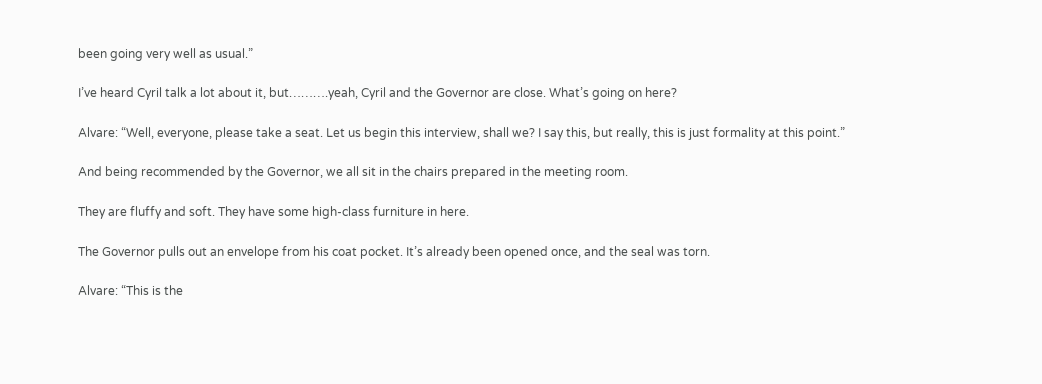been going very well as usual.”

I’ve heard Cyril talk a lot about it, but……….yeah, Cyril and the Governor are close. What’s going on here?

Alvare: “Well, everyone, please take a seat. Let us begin this interview, shall we? I say this, but really, this is just formality at this point.”

And being recommended by the Governor, we all sit in the chairs prepared in the meeting room.

They are fluffy and soft. They have some high-class furniture in here.

The Governor pulls out an envelope from his coat pocket. It’s already been opened once, and the seal was torn.

Alvare: “This is the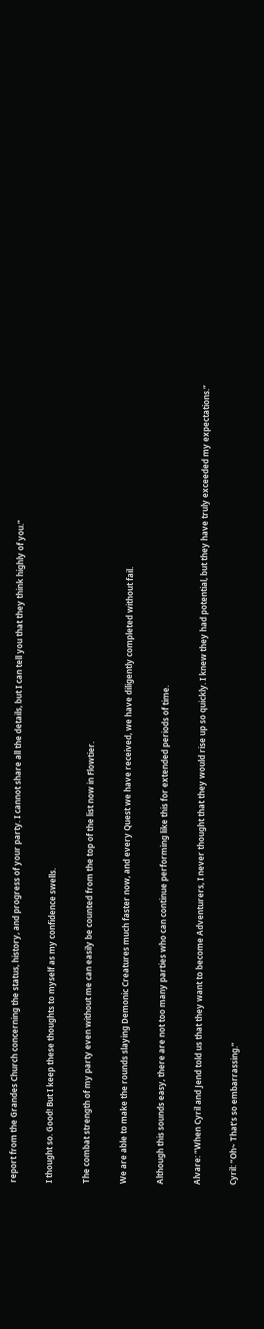report from the Grandes Church concerning the status, history, and progress of your party. I cannot share all the details, but I can tell you that they think highly of you.”

I thought so. Good! But I keep these thoughts to myself as my confidence swells.

The combat strength of my party even without me can easily be counted from the top of the list now in Flowtier.

We are able to make the rounds slaying Demonic Creatures much faster now, and every Quest we have received, we have diligently completed without fail.

Although this sounds easy, there are not too many parties who can continue performing like this for extended periods of time.

Alvare: “When Cyril and Jend told us that they want to become Adventurers, I never thought that they would rise up so quickly. I knew they had potential, but they have truly exceeded my expectations.”

Cyril: “Oh~ That’s so embarrassing.”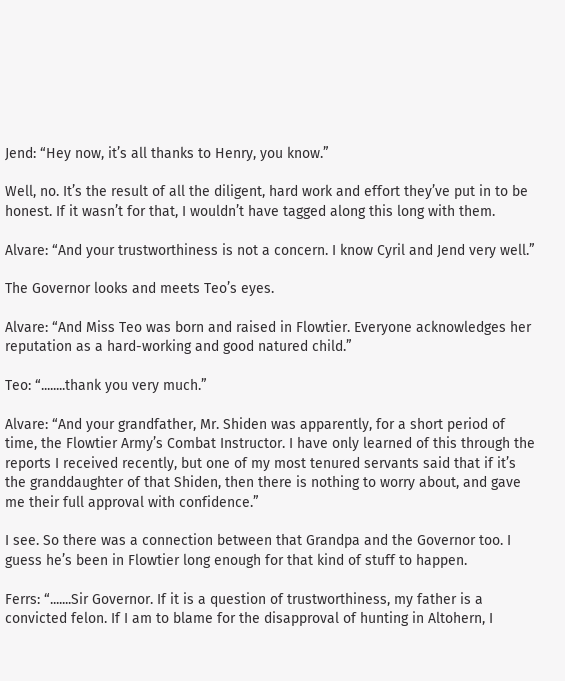Jend: “Hey now, it’s all thanks to Henry, you know.”

Well, no. It’s the result of all the diligent, hard work and effort they’ve put in to be honest. If it wasn’t for that, I wouldn’t have tagged along this long with them.

Alvare: “And your trustworthiness is not a concern. I know Cyril and Jend very well.”

The Governor looks and meets Teo’s eyes.

Alvare: “And Miss Teo was born and raised in Flowtier. Everyone acknowledges her reputation as a hard-working and good natured child.”

Teo: “........thank you very much.”

Alvare: “And your grandfather, Mr. Shiden was apparently, for a short period of time, the Flowtier Army’s Combat Instructor. I have only learned of this through the reports I received recently, but one of my most tenured servants said that if it’s the granddaughter of that Shiden, then there is nothing to worry about, and gave me their full approval with confidence.”

I see. So there was a connection between that Grandpa and the Governor too. I guess he’s been in Flowtier long enough for that kind of stuff to happen.

Ferrs: “.......Sir Governor. If it is a question of trustworthiness, my father is a convicted felon. If I am to blame for the disapproval of hunting in Altohern, I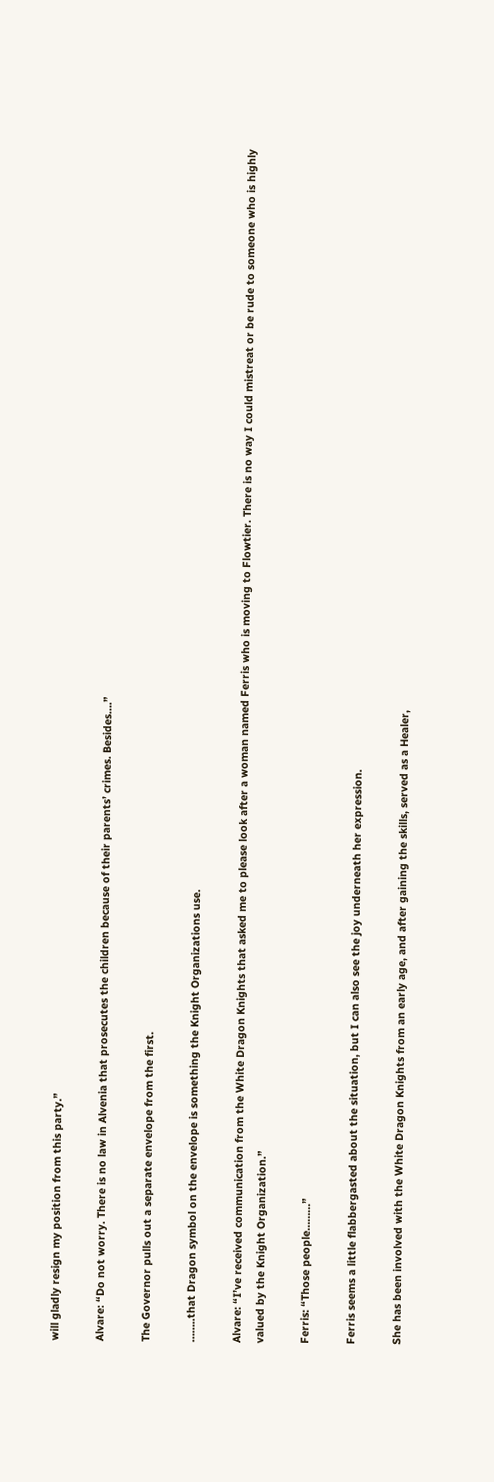will gladly resign my position from this party.”

Alvare: “Do not worry. There is no law in Alvenia that prosecutes the children because of their parents’ crimes. Besides….”

The Governor pulls out a separate envelope from the first.

……..that Dragon symbol on the envelope is something the Knight Organizations use.

Alvare: “I’ve received communication from the White Dragon Knights that asked me to please look after a woman named Ferris who is moving to Flowtier. There is no way I could mistreat or be rude to someone who is highly valued by the Knight Organization.”

Ferris: “Those people………”

Ferris seems a little flabbergasted about the situation, but I can also see the joy underneath her expression.

She has been involved with the White Dragon Knights from an early age, and after gaining the skills, served as a Healer,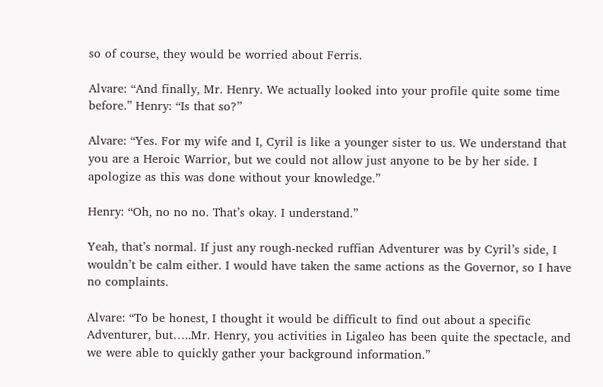so of course, they would be worried about Ferris.

Alvare: “And finally, Mr. Henry. We actually looked into your profile quite some time before.” Henry: “Is that so?”

Alvare: “Yes. For my wife and I, Cyril is like a younger sister to us. We understand that you are a Heroic Warrior, but we could not allow just anyone to be by her side. I apologize as this was done without your knowledge.”

Henry: “Oh, no no no. That’s okay. I understand.”

Yeah, that’s normal. If just any rough-necked ruffian Adventurer was by Cyril’s side, I wouldn’t be calm either. I would have taken the same actions as the Governor, so I have no complaints.

Alvare: “To be honest, I thought it would be difficult to find out about a specific Adventurer, but…..Mr. Henry, you activities in Ligaleo has been quite the spectacle, and we were able to quickly gather your background information.”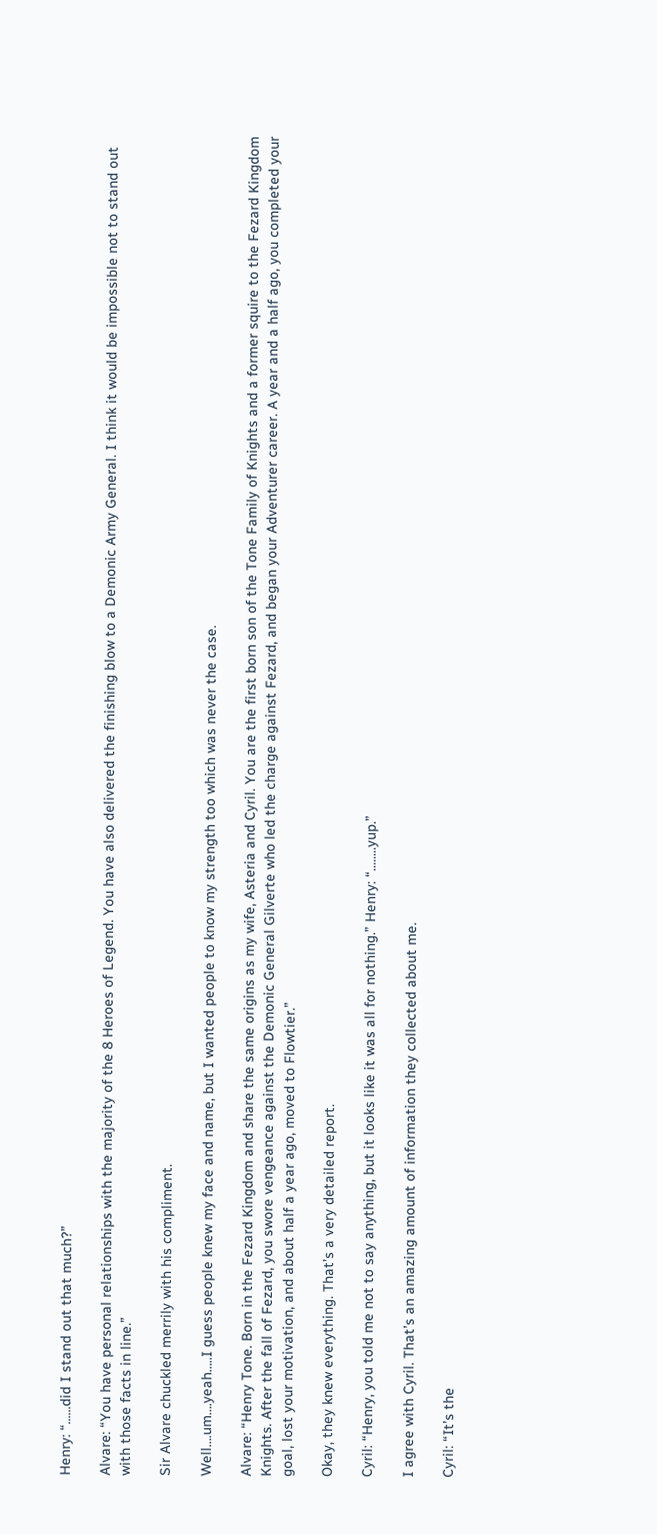Henry: “......did I stand out that much?”

Alvare: “You have personal relationships with the majority of the 8 Heroes of Legend. You have also delivered the finishing blow to a Demonic Army General. I think it would be impossible not to stand out with those facts in line.”

Sir Alvare chuckled merrily with his compliment.

Well….um….yeah…..I guess people knew my face and name, but I wanted people to know my strength too which was never the case.

Alvare: “Henry Tone. Born in the Fezard Kingdom and share the same origins as my wife, Asteria and Cyril. You are the first born son of the Tone Family of Knights and a former squire to the Fezard Kingdom Knights. After the fall of Fezard, you swore vengeance against the Demonic General Gilverte who led the charge against Fezard, and began your Adventurer career. A year and a half ago, you completed your goal, lost your motivation, and about half a year ago, moved to Flowtier.”

Okay, they knew everything. That’s a very detailed report.

Cyril: “Henry, you told me not to say anything, but it looks like it was all for nothing.” Henry: “........yup.”

I agree with Cyril. That’s an amazing amount of information they collected about me.

Cyril: “It’s the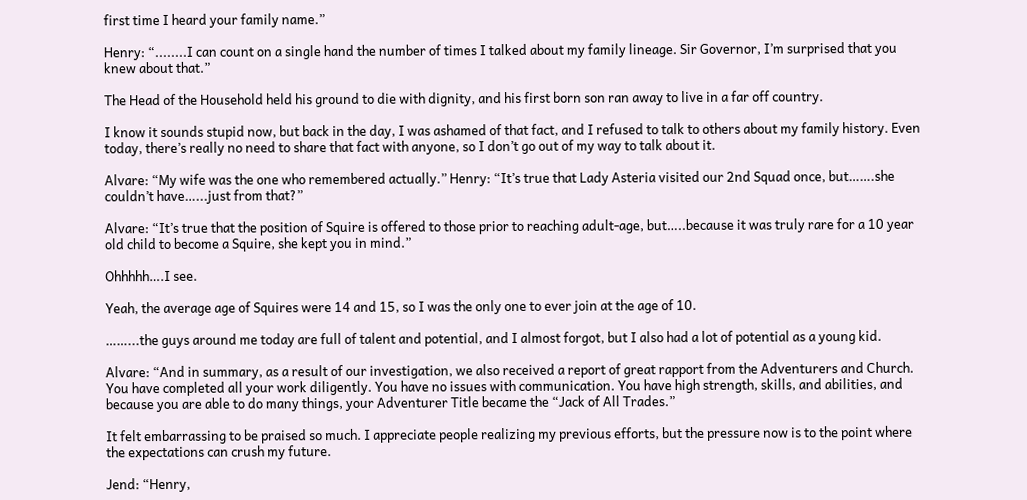first time I heard your family name.”

Henry: “........I can count on a single hand the number of times I talked about my family lineage. Sir Governor, I’m surprised that you knew about that.”

The Head of the Household held his ground to die with dignity, and his first born son ran away to live in a far off country.

I know it sounds stupid now, but back in the day, I was ashamed of that fact, and I refused to talk to others about my family history. Even today, there’s really no need to share that fact with anyone, so I don’t go out of my way to talk about it.

Alvare: “My wife was the one who remembered actually.” Henry: “It’s true that Lady Asteria visited our 2nd Squad once, but…….she couldn’t have…...just from that?”

Alvare: “It’s true that the position of Squire is offered to those prior to reaching adult-age, but…..because it was truly rare for a 10 year old child to become a Squire, she kept you in mind.”

Ohhhhh….I see.

Yeah, the average age of Squires were 14 and 15, so I was the only one to ever join at the age of 10.

……...the guys around me today are full of talent and potential, and I almost forgot, but I also had a lot of potential as a young kid.

Alvare: “And in summary, as a result of our investigation, we also received a report of great rapport from the Adventurers and Church. You have completed all your work diligently. You have no issues with communication. You have high strength, skills, and abilities, and because you are able to do many things, your Adventurer Title became the “Jack of All Trades.”

It felt embarrassing to be praised so much. I appreciate people realizing my previous efforts, but the pressure now is to the point where the expectations can crush my future.

Jend: “Henry,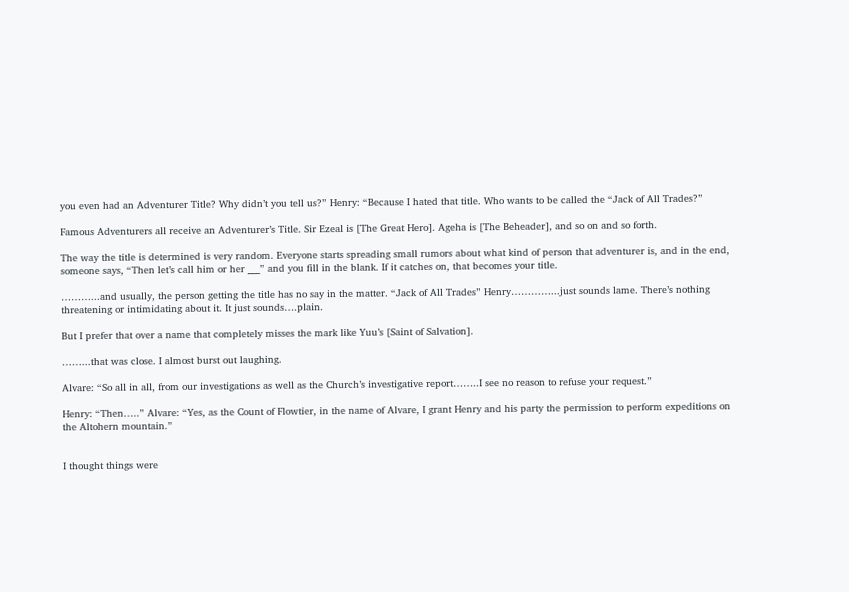you even had an Adventurer Title? Why didn’t you tell us?” Henry: “Because I hated that title. Who wants to be called the “Jack of All Trades?”

Famous Adventurers all receive an Adventurer’s Title. Sir Ezeal is [The Great Hero]. Ageha is [The Beheader], and so on and so forth.

The way the title is determined is very random. Everyone starts spreading small rumors about what kind of person that adventurer is, and in the end, someone says, “Then let’s call him or her ___” and you fill in the blank. If it catches on, that becomes your title.

………...and usually, the person getting the title has no say in the matter. “Jack of All Trades” Henry…………...just sounds lame. There’s nothing threatening or intimidating about it. It just sounds….plain.

But I prefer that over a name that completely misses the mark like Yuu’s [Saint of Salvation].

……...that was close. I almost burst out laughing.

Alvare: “So all in all, from our investigations as well as the Church’s investigative report……..I see no reason to refuse your request.”

Henry: “Then…..” Alvare: “Yes, as the Count of Flowtier, in the name of Alvare, I grant Henry and his party the permission to perform expeditions on the Altohern mountain.”


I thought things were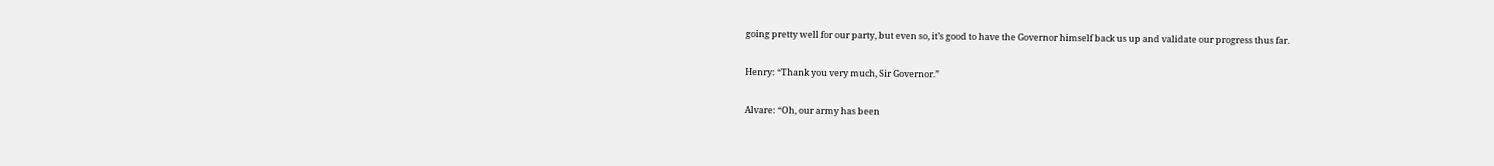going pretty well for our party, but even so, it’s good to have the Governor himself back us up and validate our progress thus far.

Henry: “Thank you very much, Sir Governor.”

Alvare: “Oh, our army has been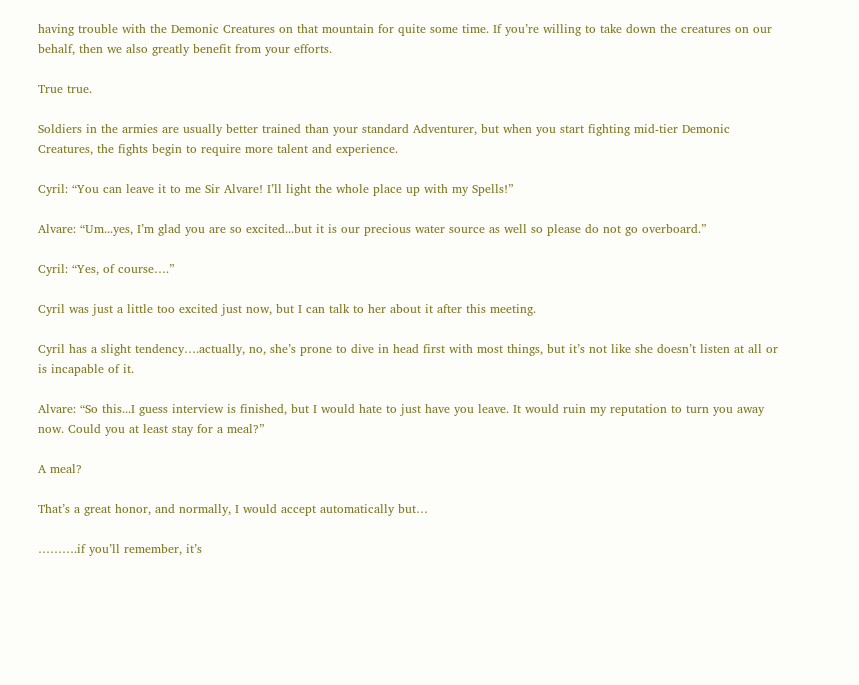having trouble with the Demonic Creatures on that mountain for quite some time. If you’re willing to take down the creatures on our behalf, then we also greatly benefit from your efforts.

True true.

Soldiers in the armies are usually better trained than your standard Adventurer, but when you start fighting mid-tier Demonic Creatures, the fights begin to require more talent and experience.

Cyril: “You can leave it to me Sir Alvare! I’ll light the whole place up with my Spells!”

Alvare: “Um...yes, I’m glad you are so excited...but it is our precious water source as well so please do not go overboard.”

Cyril: “Yes, of course….”

Cyril was just a little too excited just now, but I can talk to her about it after this meeting.

Cyril has a slight tendency….actually, no, she’s prone to dive in head first with most things, but it’s not like she doesn’t listen at all or is incapable of it.

Alvare: “So this...I guess interview is finished, but I would hate to just have you leave. It would ruin my reputation to turn you away now. Could you at least stay for a meal?”

A meal?

That’s a great honor, and normally, I would accept automatically but…

……….if you’ll remember, it’s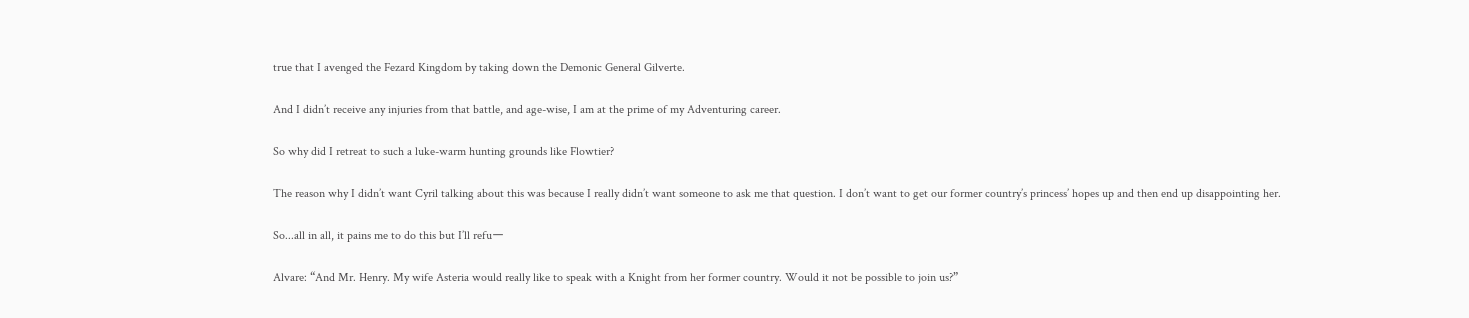true that I avenged the Fezard Kingdom by taking down the Demonic General Gilverte.

And I didn’t receive any injuries from that battle, and age-wise, I am at the prime of my Adventuring career.

So why did I retreat to such a luke-warm hunting grounds like Flowtier?

The reason why I didn’t want Cyril talking about this was because I really didn’t want someone to ask me that question. I don’t want to get our former country’s princess’ hopes up and then end up disappointing her.

So...all in all, it pains me to do this but I’ll refuー

Alvare: “And Mr. Henry. My wife Asteria would really like to speak with a Knight from her former country. Would it not be possible to join us?”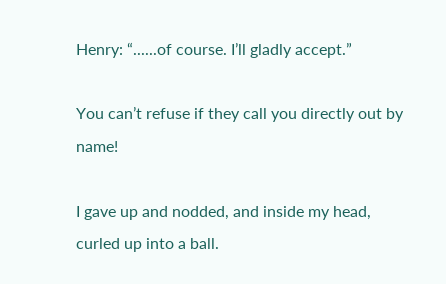Henry: “......of course. I’ll gladly accept.”

You can’t refuse if they call you directly out by name!

I gave up and nodded, and inside my head, curled up into a ball.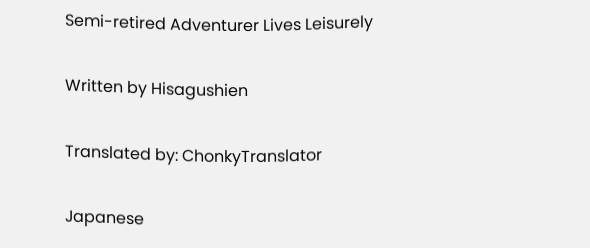Semi-retired Adventurer Lives Leisurely

Written by Hisagushien

Translated by: ChonkyTranslator

Japanese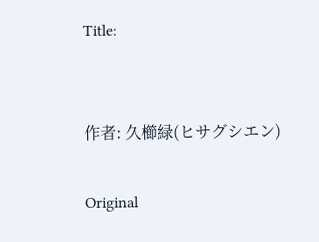Title:


作者: 久櫛緑(ヒサグシエン)

Original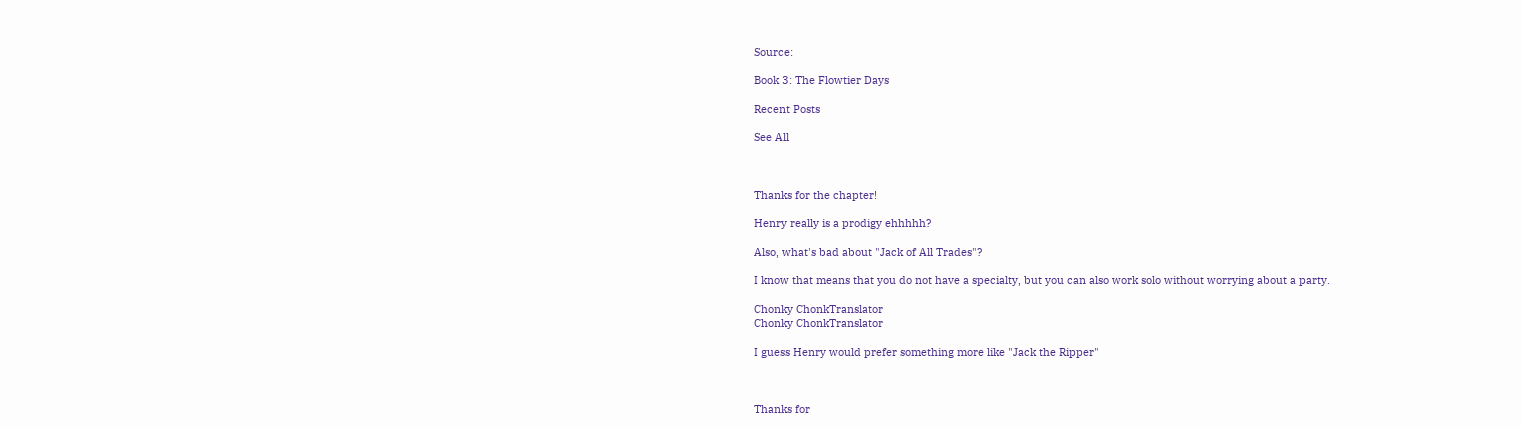Source:

Book 3: The Flowtier Days

Recent Posts

See All



Thanks for the chapter!

Henry really is a prodigy ehhhhh?

Also, what's bad about "Jack of All Trades"?

I know that means that you do not have a specialty, but you can also work solo without worrying about a party.

Chonky ChonkTranslator
Chonky ChonkTranslator

I guess Henry would prefer something more like "Jack the Ripper"



Thanks for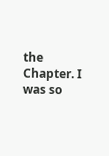the Chapter. I was so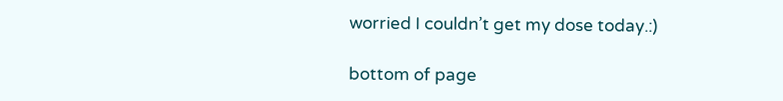worried I couldn’t get my dose today.:)

bottom of page